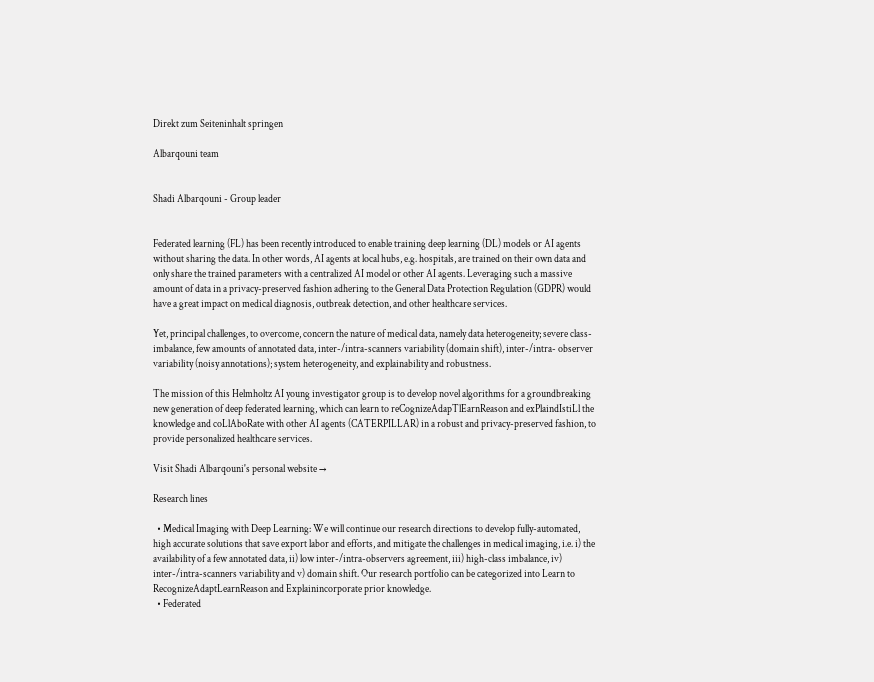Direkt zum Seiteninhalt springen

Albarqouni team


Shadi Albarqouni - Group leader


Federated learning (FL) has been recently introduced to enable training deep learning (DL) models or AI agents without sharing the data. In other words, AI agents at local hubs, e.g. hospitals, are trained on their own data and only share the trained parameters with a centralized AI model or other AI agents. Leveraging such a massive amount of data in a privacy-preserved fashion adhering to the General Data Protection Regulation (GDPR) would have a great impact on medical diagnosis, outbreak detection, and other healthcare services.

Yet, principal challenges, to overcome, concern the nature of medical data, namely data heterogeneity; severe class-imbalance, few amounts of annotated data, inter-/intra-scanners variability (domain shift), inter-/intra- observer variability (noisy annotations); system heterogeneity, and explainability and robustness.

The mission of this Helmholtz AI young investigator group is to develop novel algorithms for a groundbreaking new generation of deep federated learning, which can learn to reCognizeAdapTlEarnReason and exPlaindIstiLl the knowledge and coLlAboRate with other AI agents (CATERPILLAR) in a robust and privacy-preserved fashion, to provide personalized healthcare services.

Visit Shadi Albarqouni's personal website →

Research lines

  • Medical Imaging with Deep Learning: We will continue our research directions to develop fully-automated, high accurate solutions that save export labor and efforts, and mitigate the challenges in medical imaging, i.e. i) the availability of a few annotated data, ii) low inter-/intra-observers agreement, iii) high-class imbalance, iv) inter-/intra-scanners variability and v) domain shift. Our research portfolio can be categorized into Learn to RecognizeAdaptLearnReason and Explainincorporate prior knowledge.
  • Federated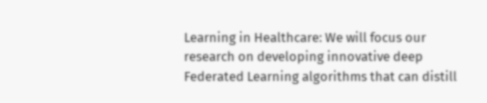Learning in Healthcare: We will focus our research on developing innovative deep Federated Learning algorithms that can distill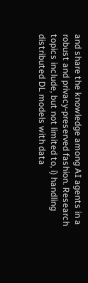and share the knowledge among AI agents in a robust and privacy-preserved fashion. Research topics include, but not limited to, i) handling distributed DL models with data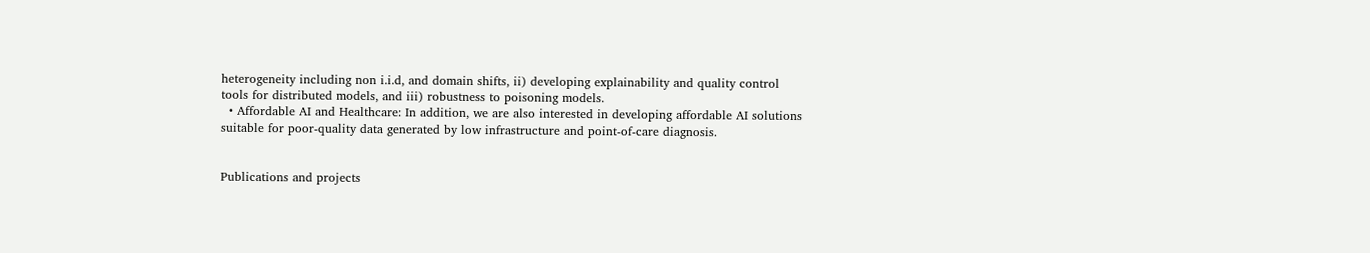heterogeneity including non i.i.d, and domain shifts, ii) developing explainability and quality control tools for distributed models, and iii) robustness to poisoning models.
  • Affordable AI and Healthcare: In addition, we are also interested in developing affordable AI solutions suitable for poor-quality data generated by low infrastructure and point-of-care diagnosis.


Publications and projects